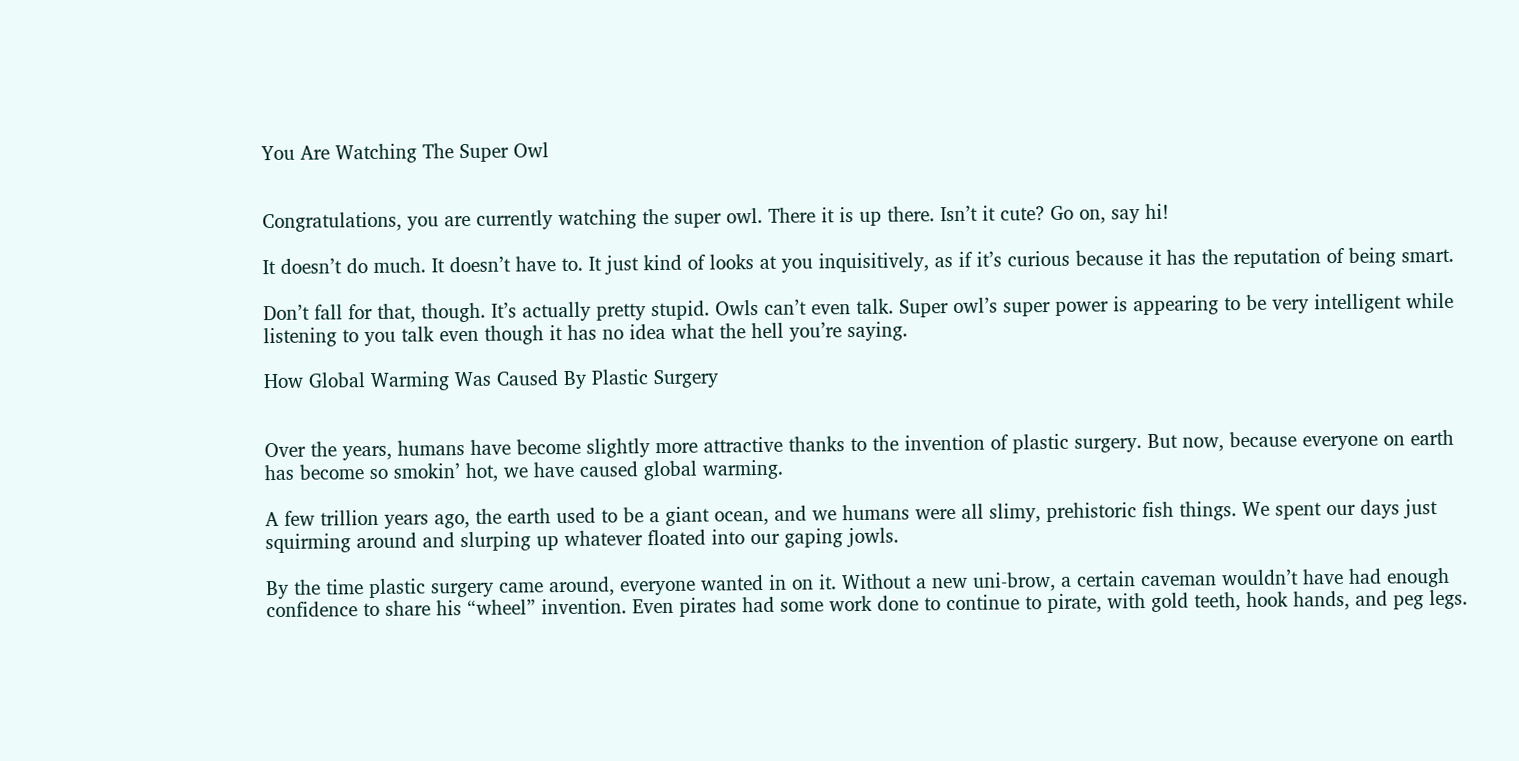You Are Watching The Super Owl


Congratulations, you are currently watching the super owl. There it is up there. Isn’t it cute? Go on, say hi!

It doesn’t do much. It doesn’t have to. It just kind of looks at you inquisitively, as if it’s curious because it has the reputation of being smart.

Don’t fall for that, though. It’s actually pretty stupid. Owls can’t even talk. Super owl’s super power is appearing to be very intelligent while listening to you talk even though it has no idea what the hell you’re saying.

How Global Warming Was Caused By Plastic Surgery


Over the years, humans have become slightly more attractive thanks to the invention of plastic surgery. But now, because everyone on earth has become so smokin’ hot, we have caused global warming.

A few trillion years ago, the earth used to be a giant ocean, and we humans were all slimy, prehistoric fish things. We spent our days just squirming around and slurping up whatever floated into our gaping jowls.

By the time plastic surgery came around, everyone wanted in on it. Without a new uni-brow, a certain caveman wouldn’t have had enough confidence to share his “wheel” invention. Even pirates had some work done to continue to pirate, with gold teeth, hook hands, and peg legs.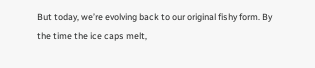But today, we’re evolving back to our original fishy form. By the time the ice caps melt,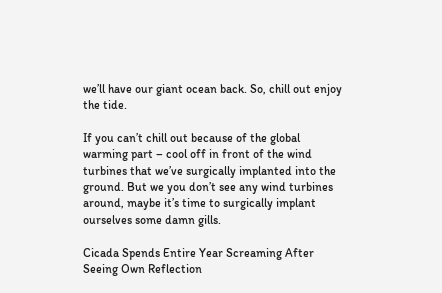we’ll have our giant ocean back. So, chill out enjoy the tide.

If you can’t chill out because of the global warming part – cool off in front of the wind turbines that we’ve surgically implanted into the ground. But we you don’t see any wind turbines around, maybe it’s time to surgically implant ourselves some damn gills.

Cicada Spends Entire Year Screaming After Seeing Own Reflection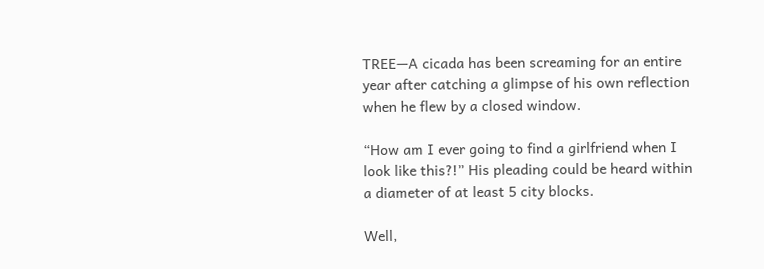TREE—A cicada has been screaming for an entire year after catching a glimpse of his own reflection when he flew by a closed window.

“How am I ever going to find a girlfriend when I look like this?!” His pleading could be heard within a diameter of at least 5 city blocks.

Well,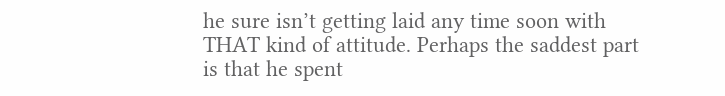he sure isn’t getting laid any time soon with THAT kind of attitude. Perhaps the saddest part is that he spent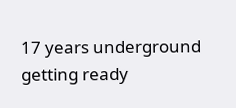17 years underground getting ready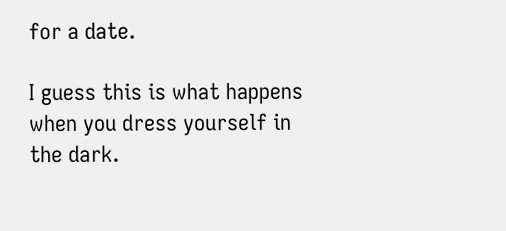for a date.

I guess this is what happens when you dress yourself in the dark.